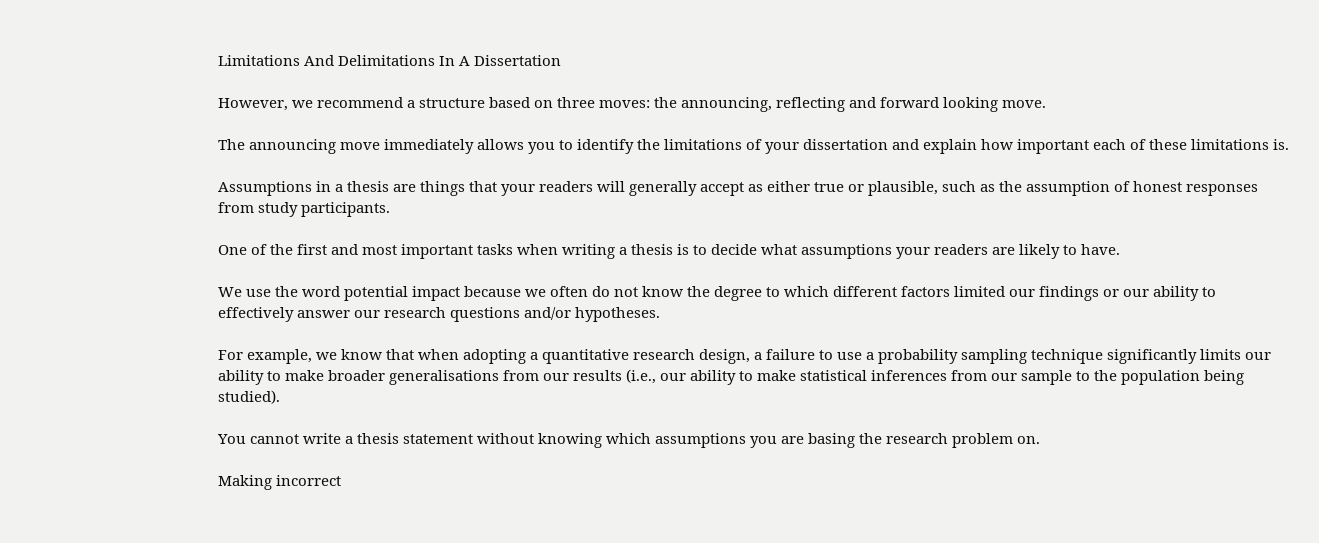Limitations And Delimitations In A Dissertation

However, we recommend a structure based on three moves: the announcing, reflecting and forward looking move.

The announcing move immediately allows you to identify the limitations of your dissertation and explain how important each of these limitations is.

Assumptions in a thesis are things that your readers will generally accept as either true or plausible, such as the assumption of honest responses from study participants.

One of the first and most important tasks when writing a thesis is to decide what assumptions your readers are likely to have.

We use the word potential impact because we often do not know the degree to which different factors limited our findings or our ability to effectively answer our research questions and/or hypotheses.

For example, we know that when adopting a quantitative research design, a failure to use a probability sampling technique significantly limits our ability to make broader generalisations from our results (i.e., our ability to make statistical inferences from our sample to the population being studied).

You cannot write a thesis statement without knowing which assumptions you are basing the research problem on.

Making incorrect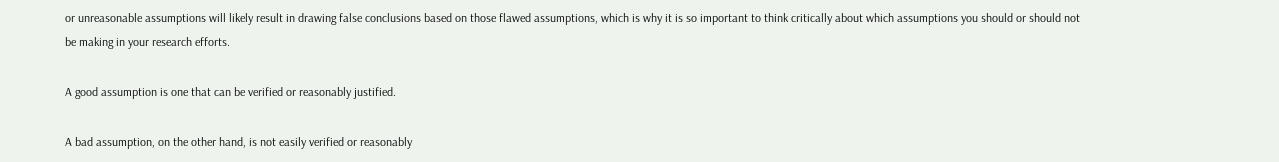or unreasonable assumptions will likely result in drawing false conclusions based on those flawed assumptions, which is why it is so important to think critically about which assumptions you should or should not be making in your research efforts.

A good assumption is one that can be verified or reasonably justified.

A bad assumption, on the other hand, is not easily verified or reasonably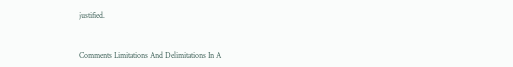justified.


Comments Limitations And Delimitations In A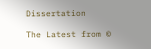Dissertation

The Latest from ©